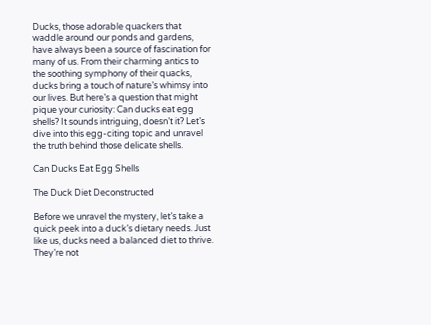Ducks, those adorable quackers that waddle around our ponds and gardens, have always been a source of fascination for many of us. From their charming antics to the soothing symphony of their quacks, ducks bring a touch of nature’s whimsy into our lives. But here’s a question that might pique your curiosity: Can ducks eat egg shells? It sounds intriguing, doesn’t it? Let’s dive into this egg-citing topic and unravel the truth behind those delicate shells.

Can Ducks Eat Egg Shells

The Duck Diet Deconstructed

Before we unravel the mystery, let’s take a quick peek into a duck’s dietary needs. Just like us, ducks need a balanced diet to thrive. They’re not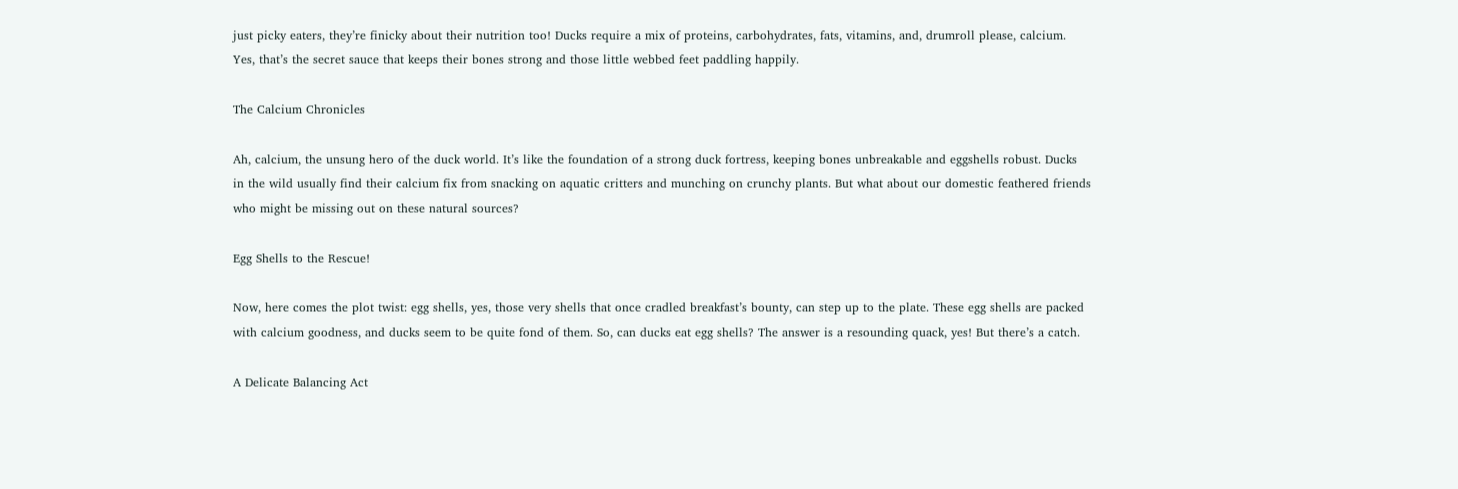just picky eaters, they’re finicky about their nutrition too! Ducks require a mix of proteins, carbohydrates, fats, vitamins, and, drumroll please, calcium. Yes, that’s the secret sauce that keeps their bones strong and those little webbed feet paddling happily.

The Calcium Chronicles

Ah, calcium, the unsung hero of the duck world. It’s like the foundation of a strong duck fortress, keeping bones unbreakable and eggshells robust. Ducks in the wild usually find their calcium fix from snacking on aquatic critters and munching on crunchy plants. But what about our domestic feathered friends who might be missing out on these natural sources?

Egg Shells to the Rescue!

Now, here comes the plot twist: egg shells, yes, those very shells that once cradled breakfast’s bounty, can step up to the plate. These egg shells are packed with calcium goodness, and ducks seem to be quite fond of them. So, can ducks eat egg shells? The answer is a resounding quack, yes! But there’s a catch.

A Delicate Balancing Act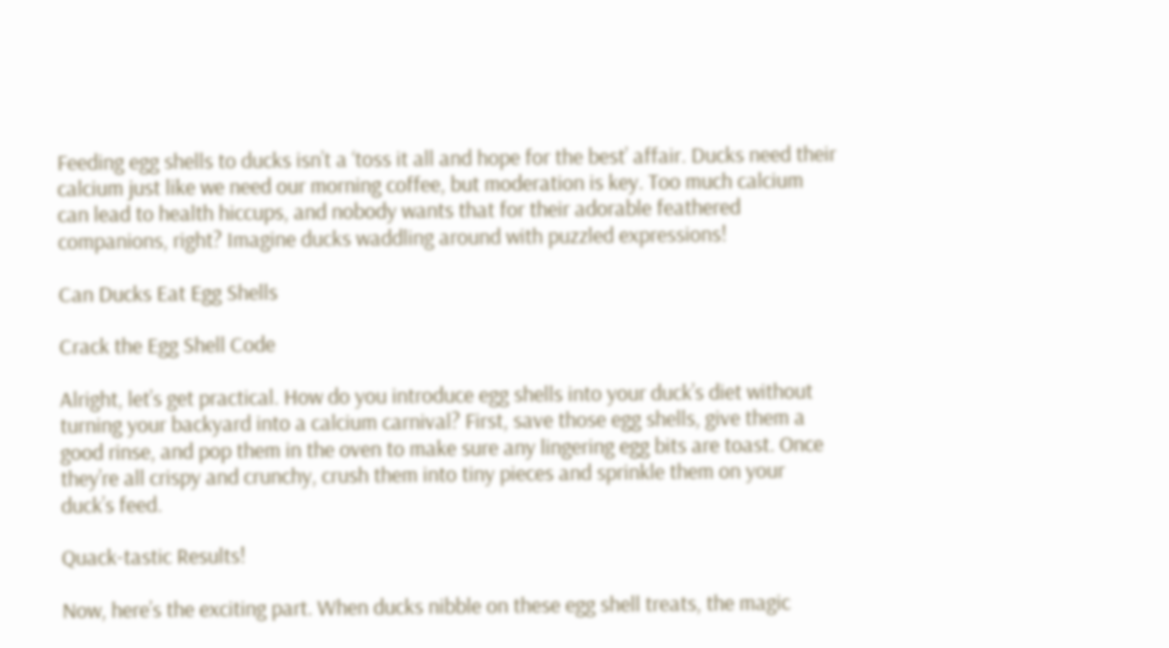Feeding egg shells to ducks isn’t a ‘toss it all and hope for the best’ affair. Ducks need their calcium just like we need our morning coffee, but moderation is key. Too much calcium can lead to health hiccups, and nobody wants that for their adorable feathered companions, right? Imagine ducks waddling around with puzzled expressions!

Can Ducks Eat Egg Shells

Crack the Egg Shell Code

Alright, let’s get practical. How do you introduce egg shells into your duck’s diet without turning your backyard into a calcium carnival? First, save those egg shells, give them a good rinse, and pop them in the oven to make sure any lingering egg bits are toast. Once they’re all crispy and crunchy, crush them into tiny pieces and sprinkle them on your duck’s feed.

Quack-tastic Results!

Now, here’s the exciting part. When ducks nibble on these egg shell treats, the magic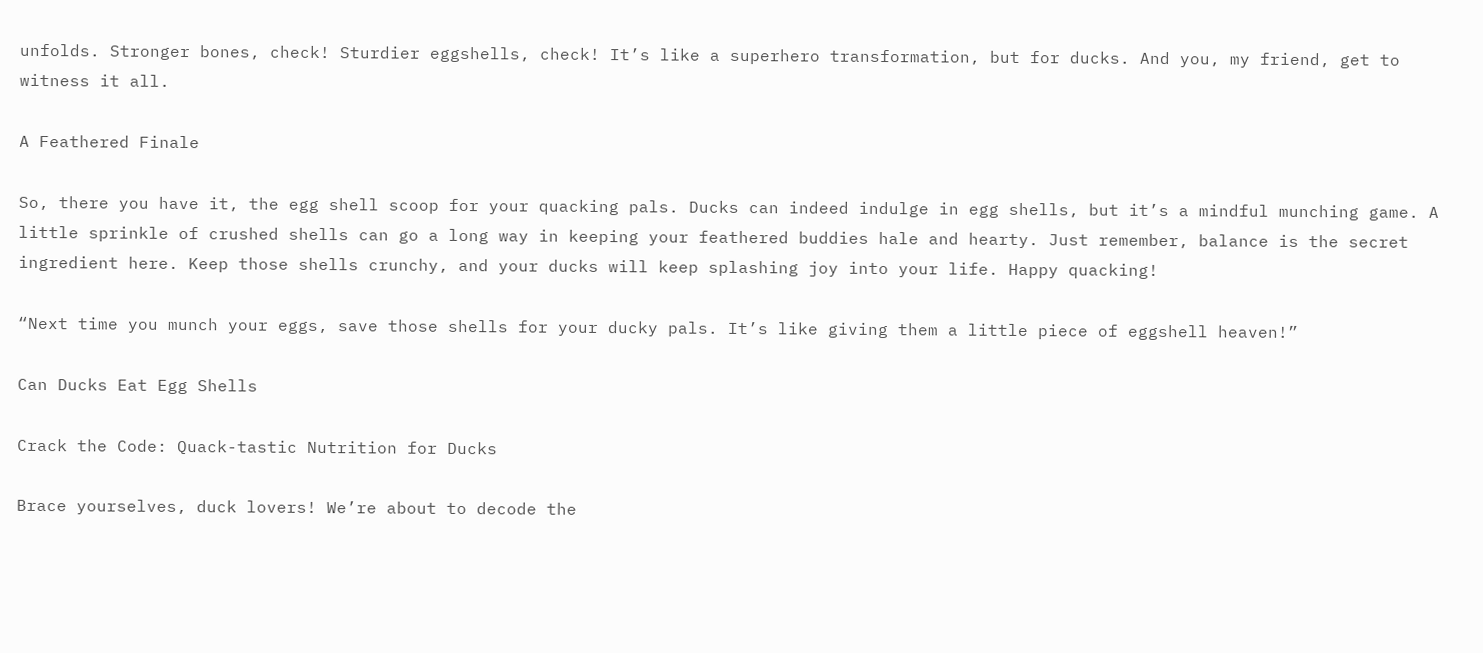unfolds. Stronger bones, check! Sturdier eggshells, check! It’s like a superhero transformation, but for ducks. And you, my friend, get to witness it all.

A Feathered Finale

So, there you have it, the egg shell scoop for your quacking pals. Ducks can indeed indulge in egg shells, but it’s a mindful munching game. A little sprinkle of crushed shells can go a long way in keeping your feathered buddies hale and hearty. Just remember, balance is the secret ingredient here. Keep those shells crunchy, and your ducks will keep splashing joy into your life. Happy quacking!

“Next time you munch your eggs, save those shells for your ducky pals. It’s like giving them a little piece of eggshell heaven!”

Can Ducks Eat Egg Shells

Crack the Code: Quack-tastic Nutrition for Ducks

Brace yourselves, duck lovers! We’re about to decode the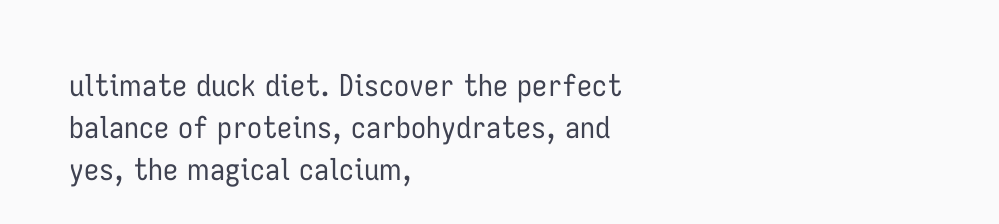ultimate duck diet. Discover the perfect balance of proteins, carbohydrates, and yes, the magical calcium,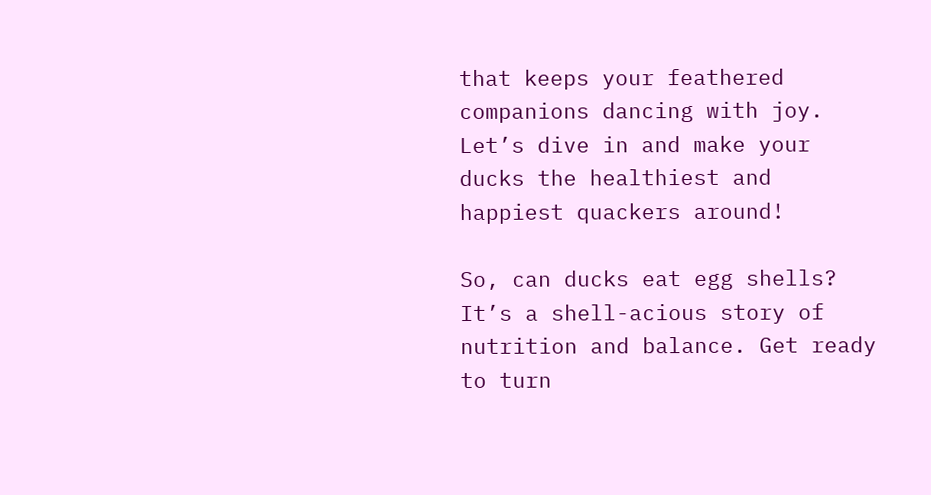that keeps your feathered companions dancing with joy. Let’s dive in and make your ducks the healthiest and happiest quackers around!

So, can ducks eat egg shells? It’s a shell-acious story of nutrition and balance. Get ready to turn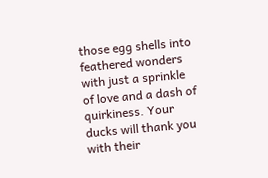those egg shells into feathered wonders with just a sprinkle of love and a dash of quirkiness. Your ducks will thank you with their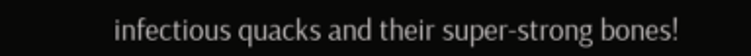infectious quacks and their super-strong bones!